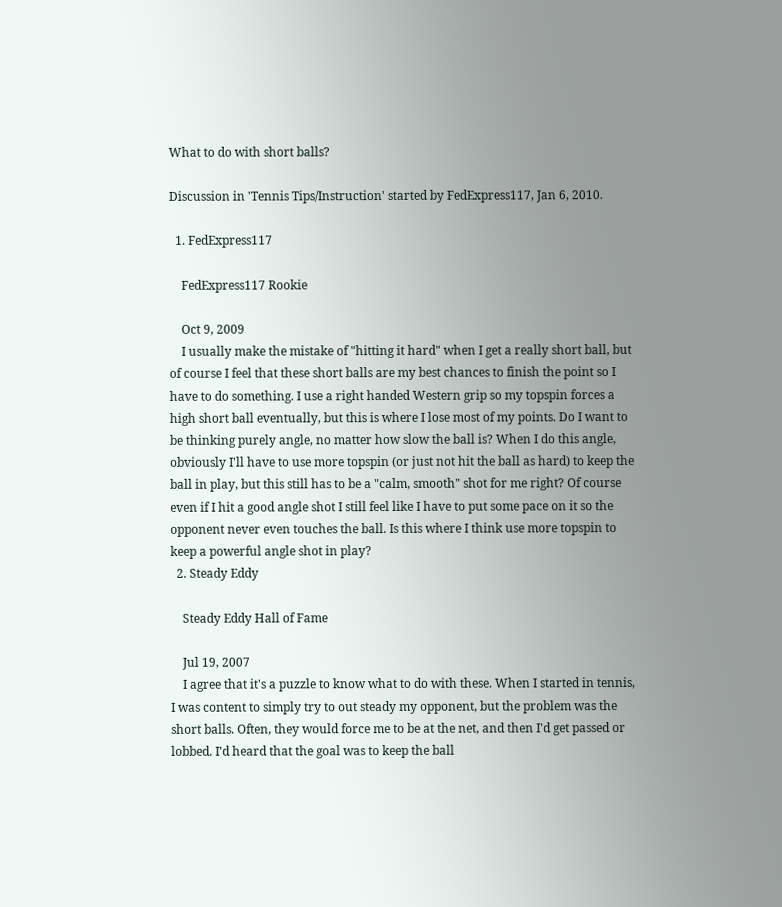What to do with short balls?

Discussion in 'Tennis Tips/Instruction' started by FedExpress117, Jan 6, 2010.

  1. FedExpress117

    FedExpress117 Rookie

    Oct 9, 2009
    I usually make the mistake of "hitting it hard" when I get a really short ball, but of course I feel that these short balls are my best chances to finish the point so I have to do something. I use a right handed Western grip so my topspin forces a high short ball eventually, but this is where I lose most of my points. Do I want to be thinking purely angle, no matter how slow the ball is? When I do this angle, obviously I'll have to use more topspin (or just not hit the ball as hard) to keep the ball in play, but this still has to be a "calm, smooth" shot for me right? Of course even if I hit a good angle shot I still feel like I have to put some pace on it so the opponent never even touches the ball. Is this where I think use more topspin to keep a powerful angle shot in play?
  2. Steady Eddy

    Steady Eddy Hall of Fame

    Jul 19, 2007
    I agree that it's a puzzle to know what to do with these. When I started in tennis, I was content to simply try to out steady my opponent, but the problem was the short balls. Often, they would force me to be at the net, and then I'd get passed or lobbed. I'd heard that the goal was to keep the ball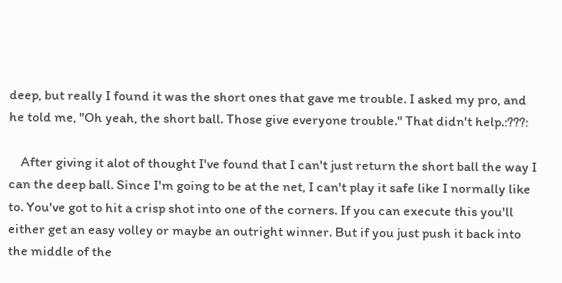deep, but really I found it was the short ones that gave me trouble. I asked my pro, and he told me, "Oh yeah, the short ball. Those give everyone trouble." That didn't help.:???:

    After giving it alot of thought I've found that I can't just return the short ball the way I can the deep ball. Since I'm going to be at the net, I can't play it safe like I normally like to. You've got to hit a crisp shot into one of the corners. If you can execute this you'll either get an easy volley or maybe an outright winner. But if you just push it back into the middle of the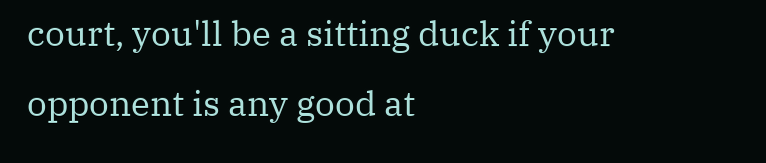court, you'll be a sitting duck if your opponent is any good at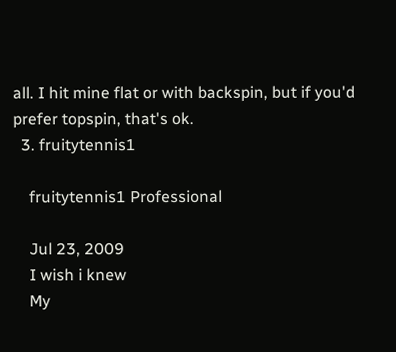all. I hit mine flat or with backspin, but if you'd prefer topspin, that's ok.
  3. fruitytennis1

    fruitytennis1 Professional

    Jul 23, 2009
    I wish i knew
    My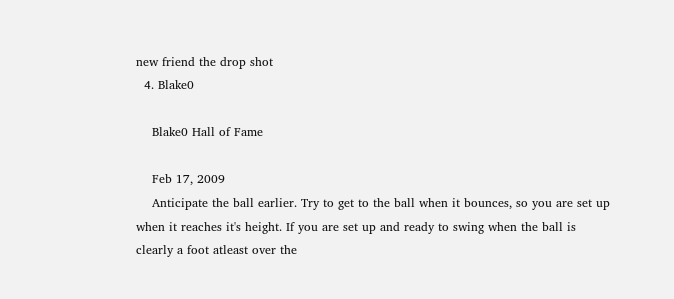new friend the drop shot
  4. Blake0

    Blake0 Hall of Fame

    Feb 17, 2009
    Anticipate the ball earlier. Try to get to the ball when it bounces, so you are set up when it reaches it's height. If you are set up and ready to swing when the ball is clearly a foot atleast over the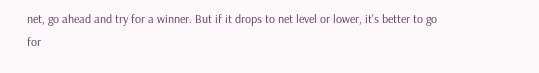net, go ahead and try for a winner. But if it drops to net level or lower, it's better to go for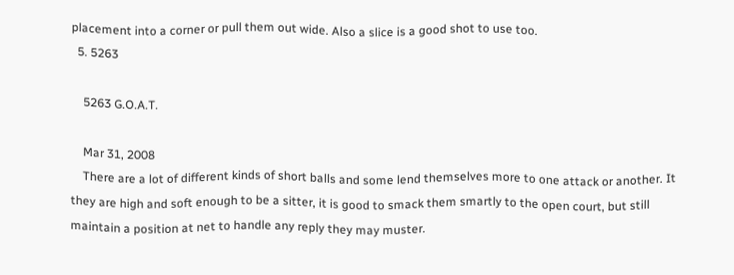placement into a corner or pull them out wide. Also a slice is a good shot to use too.
  5. 5263

    5263 G.O.A.T.

    Mar 31, 2008
    There are a lot of different kinds of short balls and some lend themselves more to one attack or another. It they are high and soft enough to be a sitter, it is good to smack them smartly to the open court, but still maintain a position at net to handle any reply they may muster.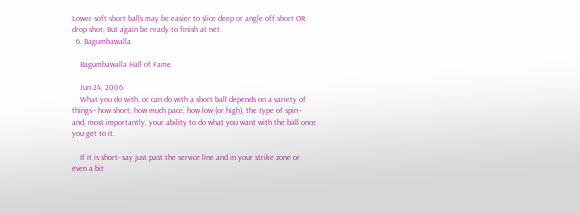Lower soft short balls may be easier to slice deep or angle off short OR drop shot; But again be ready to finish at net.
  6. Bagumbawalla

    Bagumbawalla Hall of Fame

    Jun 24, 2006
    What you do with, or can do with a short ball depends on a variety of things-- how short, how much pace, how low (or high), the type of spin-- and, most importantly, your ability to do what you want with the ball once you get to it.

    If it is short- say just past the service line and in your strike zone or even a bit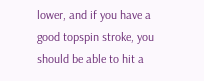lower, and if you have a good topspin stroke, you should be able to hit a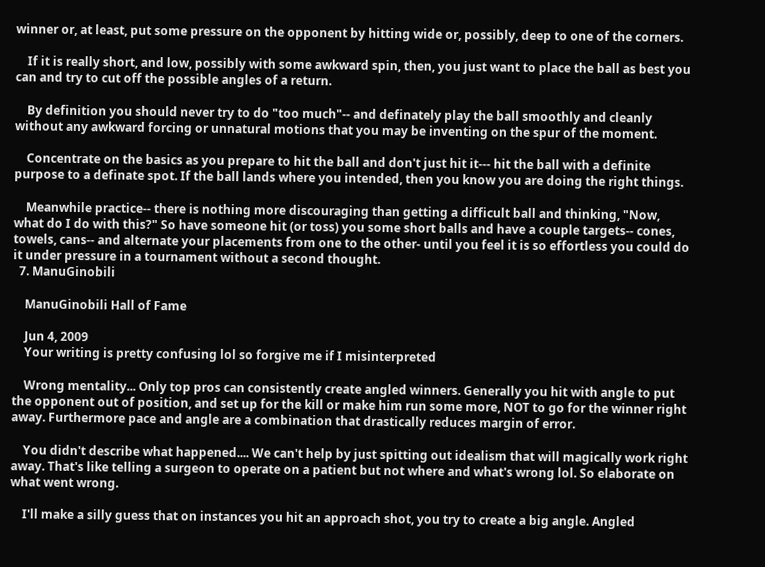winner or, at least, put some pressure on the opponent by hitting wide or, possibly, deep to one of the corners.

    If it is really short, and low, possibly with some awkward spin, then, you just want to place the ball as best you can and try to cut off the possible angles of a return.

    By definition you should never try to do "too much"-- and definately play the ball smoothly and cleanly without any awkward forcing or unnatural motions that you may be inventing on the spur of the moment.

    Concentrate on the basics as you prepare to hit the ball and don't just hit it--- hit the ball with a definite purpose to a definate spot. If the ball lands where you intended, then you know you are doing the right things.

    Meanwhile practice-- there is nothing more discouraging than getting a difficult ball and thinking, "Now, what do I do with this?" So have someone hit (or toss) you some short balls and have a couple targets-- cones, towels, cans-- and alternate your placements from one to the other- until you feel it is so effortless you could do it under pressure in a tournament without a second thought.
  7. ManuGinobili

    ManuGinobili Hall of Fame

    Jun 4, 2009
    Your writing is pretty confusing lol so forgive me if I misinterpreted

    Wrong mentality... Only top pros can consistently create angled winners. Generally you hit with angle to put the opponent out of position, and set up for the kill or make him run some more, NOT to go for the winner right away. Furthermore pace and angle are a combination that drastically reduces margin of error.

    You didn't describe what happened.... We can't help by just spitting out idealism that will magically work right away. That's like telling a surgeon to operate on a patient but not where and what's wrong lol. So elaborate on what went wrong.

    I'll make a silly guess that on instances you hit an approach shot, you try to create a big angle. Angled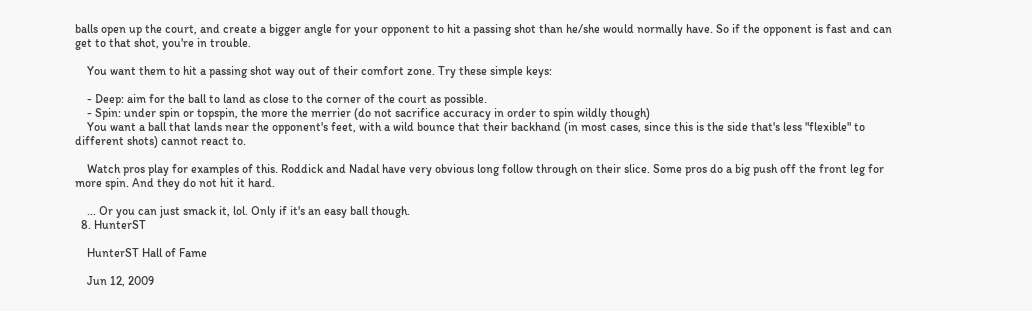balls open up the court, and create a bigger angle for your opponent to hit a passing shot than he/she would normally have. So if the opponent is fast and can get to that shot, you're in trouble.

    You want them to hit a passing shot way out of their comfort zone. Try these simple keys:

    - Deep: aim for the ball to land as close to the corner of the court as possible.
    - Spin: under spin or topspin, the more the merrier (do not sacrifice accuracy in order to spin wildly though)
    You want a ball that lands near the opponent's feet, with a wild bounce that their backhand (in most cases, since this is the side that's less "flexible" to different shots) cannot react to.

    Watch pros play for examples of this. Roddick and Nadal have very obvious long follow through on their slice. Some pros do a big push off the front leg for more spin. And they do not hit it hard.

    ... Or you can just smack it, lol. Only if it's an easy ball though.
  8. HunterST

    HunterST Hall of Fame

    Jun 12, 2009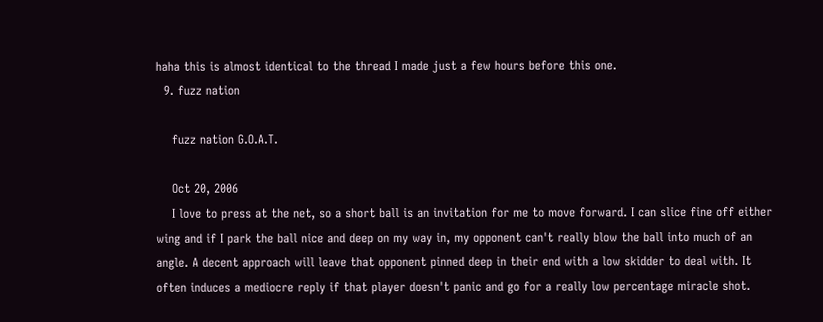haha this is almost identical to the thread I made just a few hours before this one.
  9. fuzz nation

    fuzz nation G.O.A.T.

    Oct 20, 2006
    I love to press at the net, so a short ball is an invitation for me to move forward. I can slice fine off either wing and if I park the ball nice and deep on my way in, my opponent can't really blow the ball into much of an angle. A decent approach will leave that opponent pinned deep in their end with a low skidder to deal with. It often induces a mediocre reply if that player doesn't panic and go for a really low percentage miracle shot.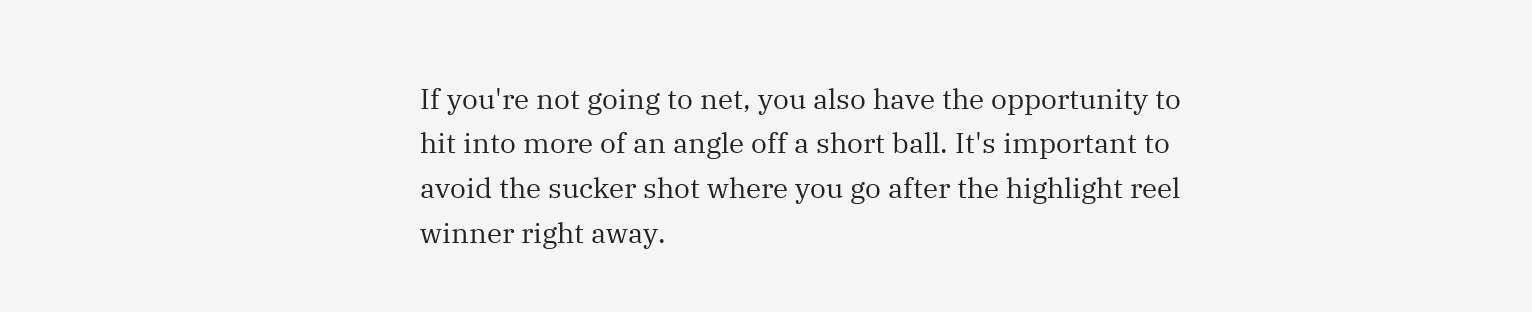If you're not going to net, you also have the opportunity to hit into more of an angle off a short ball. It's important to avoid the sucker shot where you go after the highlight reel winner right away.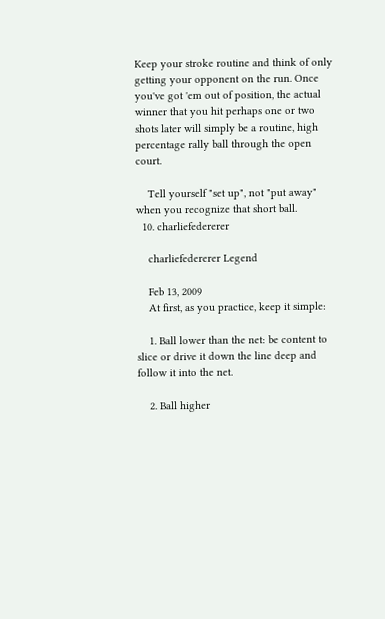Keep your stroke routine and think of only getting your opponent on the run. Once you've got 'em out of position, the actual winner that you hit perhaps one or two shots later will simply be a routine, high percentage rally ball through the open court.

    Tell yourself "set up", not "put away" when you recognize that short ball.
  10. charliefedererer

    charliefedererer Legend

    Feb 13, 2009
    At first, as you practice, keep it simple:

    1. Ball lower than the net: be content to slice or drive it down the line deep and follow it into the net.

    2. Ball higher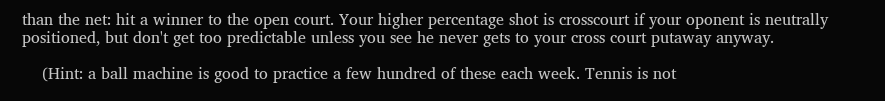than the net: hit a winner to the open court. Your higher percentage shot is crosscourt if your oponent is neutrally positioned, but don't get too predictable unless you see he never gets to your cross court putaway anyway.

    (Hint: a ball machine is good to practice a few hundred of these each week. Tennis is not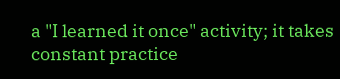a "I learned it once" activity; it takes constant practice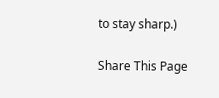to stay sharp.)

Share This Page